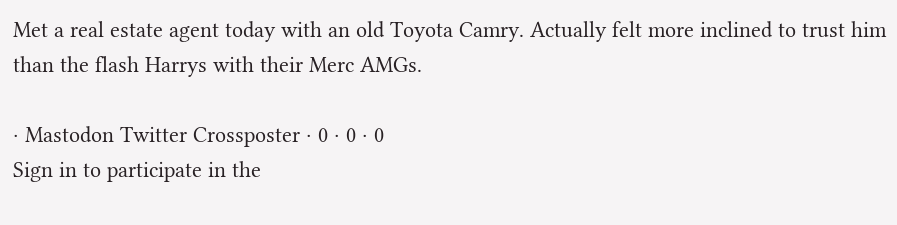Met a real estate agent today with an old Toyota Camry. Actually felt more inclined to trust him than the flash Harrys with their Merc AMGs.

· Mastodon Twitter Crossposter · 0 · 0 · 0
Sign in to participate in the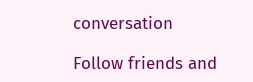conversation

Follow friends and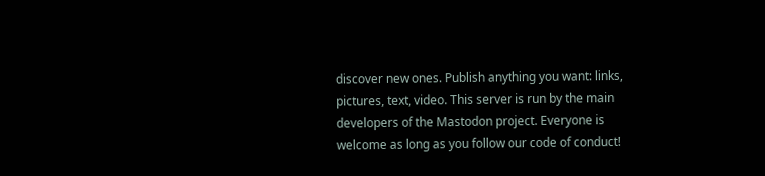discover new ones. Publish anything you want: links, pictures, text, video. This server is run by the main developers of the Mastodon project. Everyone is welcome as long as you follow our code of conduct!